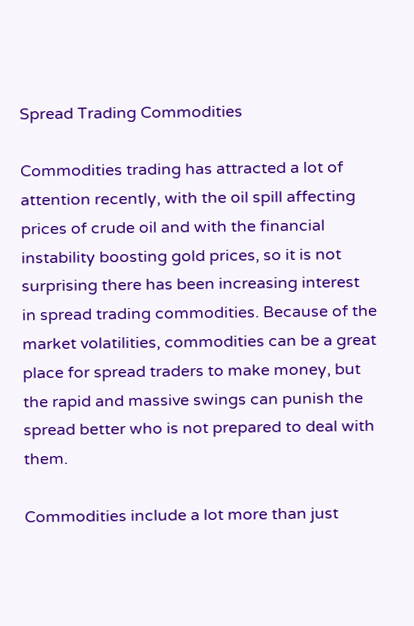Spread Trading Commodities

Commodities trading has attracted a lot of attention recently, with the oil spill affecting prices of crude oil and with the financial instability boosting gold prices, so it is not surprising there has been increasing interest in spread trading commodities. Because of the market volatilities, commodities can be a great place for spread traders to make money, but the rapid and massive swings can punish the spread better who is not prepared to deal with them.

Commodities include a lot more than just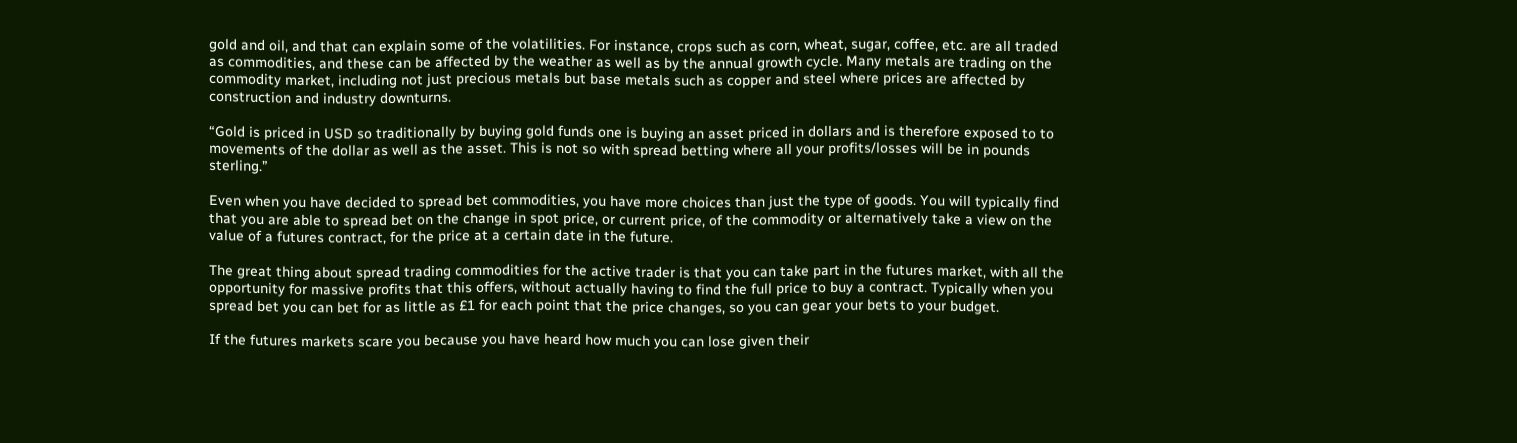gold and oil, and that can explain some of the volatilities. For instance, crops such as corn, wheat, sugar, coffee, etc. are all traded as commodities, and these can be affected by the weather as well as by the annual growth cycle. Many metals are trading on the commodity market, including not just precious metals but base metals such as copper and steel where prices are affected by construction and industry downturns.

“Gold is priced in USD so traditionally by buying gold funds one is buying an asset priced in dollars and is therefore exposed to to movements of the dollar as well as the asset. This is not so with spread betting where all your profits/losses will be in pounds sterling.”

Even when you have decided to spread bet commodities, you have more choices than just the type of goods. You will typically find that you are able to spread bet on the change in spot price, or current price, of the commodity or alternatively take a view on the value of a futures contract, for the price at a certain date in the future.

The great thing about spread trading commodities for the active trader is that you can take part in the futures market, with all the opportunity for massive profits that this offers, without actually having to find the full price to buy a contract. Typically when you spread bet you can bet for as little as £1 for each point that the price changes, so you can gear your bets to your budget.

If the futures markets scare you because you have heard how much you can lose given their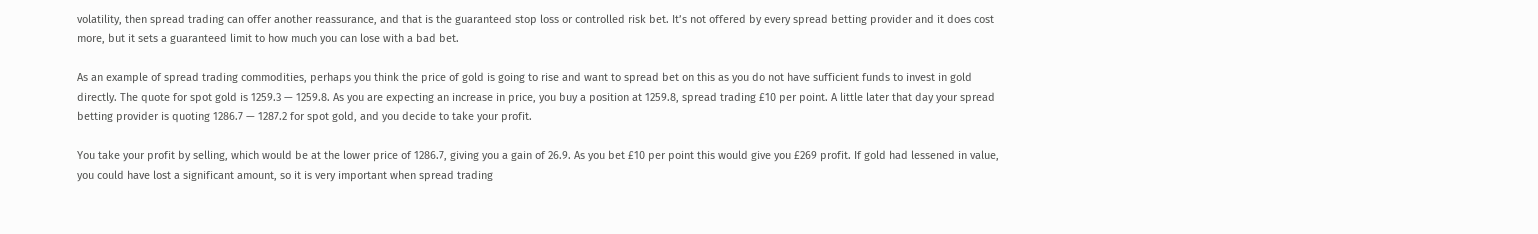volatility, then spread trading can offer another reassurance, and that is the guaranteed stop loss or controlled risk bet. It’s not offered by every spread betting provider and it does cost more, but it sets a guaranteed limit to how much you can lose with a bad bet.

As an example of spread trading commodities, perhaps you think the price of gold is going to rise and want to spread bet on this as you do not have sufficient funds to invest in gold directly. The quote for spot gold is 1259.3 — 1259.8. As you are expecting an increase in price, you buy a position at 1259.8, spread trading £10 per point. A little later that day your spread betting provider is quoting 1286.7 — 1287.2 for spot gold, and you decide to take your profit.

You take your profit by selling, which would be at the lower price of 1286.7, giving you a gain of 26.9. As you bet £10 per point this would give you £269 profit. If gold had lessened in value, you could have lost a significant amount, so it is very important when spread trading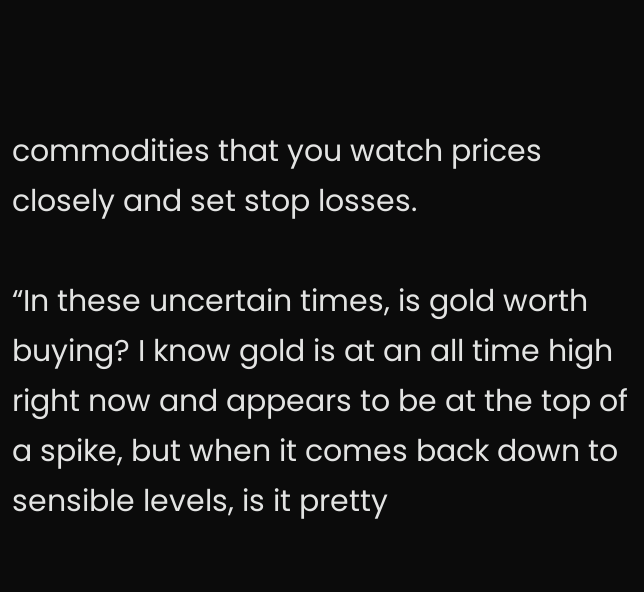commodities that you watch prices closely and set stop losses.

“In these uncertain times, is gold worth buying? I know gold is at an all time high right now and appears to be at the top of a spike, but when it comes back down to sensible levels, is it pretty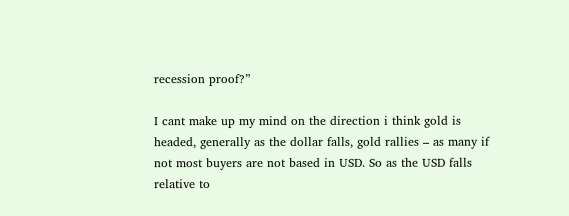recession proof?”

I cant make up my mind on the direction i think gold is headed, generally as the dollar falls, gold rallies – as many if not most buyers are not based in USD. So as the USD falls relative to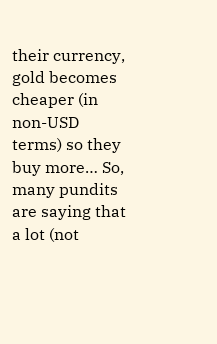their currency, gold becomes cheaper (in non-USD terms) so they buy more… So, many pundits are saying that a lot (not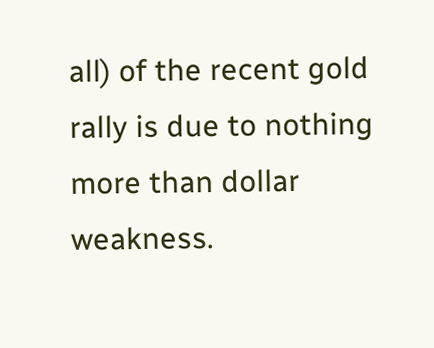all) of the recent gold rally is due to nothing more than dollar weakness.